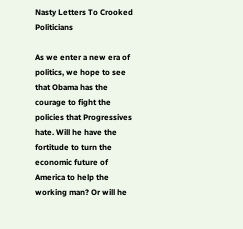Nasty Letters To Crooked Politicians

As we enter a new era of politics, we hope to see that Obama has the courage to fight the policies that Progressives hate. Will he have the fortitude to turn the economic future of America to help the working man? Or will he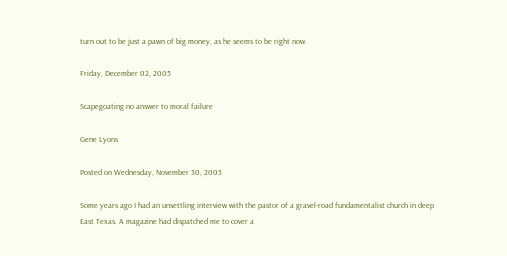turn out to be just a pawn of big money, as he seems to be right now.

Friday, December 02, 2005

Scapegoating no answer to moral failure

Gene Lyons

Posted on Wednesday, November 30, 2005

Some years ago I had an unsettling interview with the pastor of a gravel-road fundamentalist church in deep East Texas. A magazine had dispatched me to cover a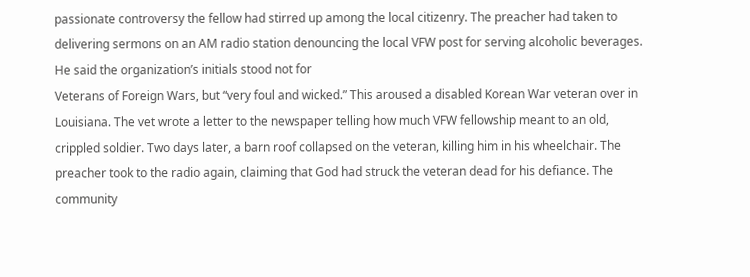passionate controversy the fellow had stirred up among the local citizenry. The preacher had taken to delivering sermons on an AM radio station denouncing the local VFW post for serving alcoholic beverages. He said the organization’s initials stood not for
Veterans of Foreign Wars, but “very foul and wicked.” This aroused a disabled Korean War veteran over in Louisiana. The vet wrote a letter to the newspaper telling how much VFW fellowship meant to an old, crippled soldier. Two days later, a barn roof collapsed on the veteran, killing him in his wheelchair. The preacher took to the radio again, claiming that God had struck the veteran dead for his defiance. The community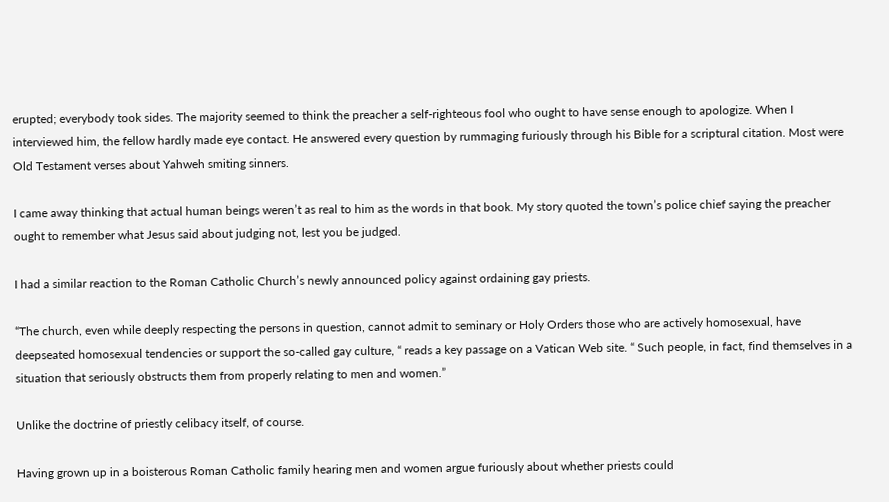erupted; everybody took sides. The majority seemed to think the preacher a self-righteous fool who ought to have sense enough to apologize. When I interviewed him, the fellow hardly made eye contact. He answered every question by rummaging furiously through his Bible for a scriptural citation. Most were Old Testament verses about Yahweh smiting sinners.

I came away thinking that actual human beings weren’t as real to him as the words in that book. My story quoted the town’s police chief saying the preacher ought to remember what Jesus said about judging not, lest you be judged.

I had a similar reaction to the Roman Catholic Church’s newly announced policy against ordaining gay priests.

“The church, even while deeply respecting the persons in question, cannot admit to seminary or Holy Orders those who are actively homosexual, have deepseated homosexual tendencies or support the so-called gay culture, “ reads a key passage on a Vatican Web site. “ Such people, in fact, find themselves in a situation that seriously obstructs them from properly relating to men and women.”

Unlike the doctrine of priestly celibacy itself, of course.

Having grown up in a boisterous Roman Catholic family hearing men and women argue furiously about whether priests could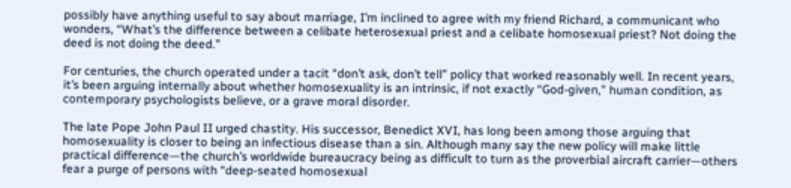possibly have anything useful to say about marriage, I’m inclined to agree with my friend Richard, a communicant who wonders, “What’s the difference between a celibate heterosexual priest and a celibate homosexual priest? Not doing the deed is not doing the deed.”

For centuries, the church operated under a tacit “don’t ask, don’t tell” policy that worked reasonably well. In recent years, it’s been arguing internally about whether homosexuality is an intrinsic, if not exactly “God-given,” human condition, as contemporary psychologists believe, or a grave moral disorder.

The late Pope John Paul II urged chastity. His successor, Benedict XVI, has long been among those arguing that homosexuality is closer to being an infectious disease than a sin. Although many say the new policy will make little practical difference—the church’s worldwide bureaucracy being as difficult to turn as the proverbial aircraft carrier—others fear a purge of persons with “deep-seated homosexual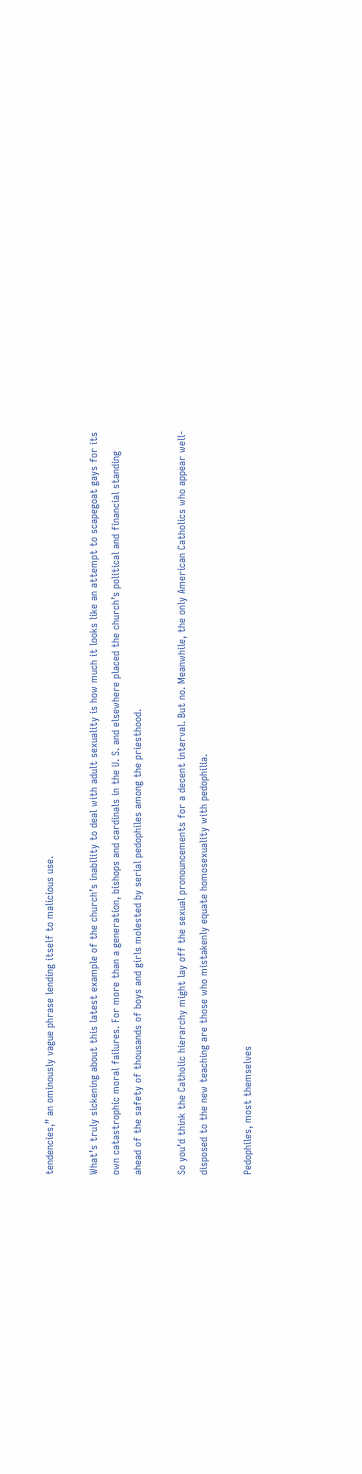tendencies,” an ominously vague phrase lending itself to malicious use.

What’s truly sickening about this latest example of the church’s inability to deal with adult sexuality is how much it looks like an attempt to scapegoat gays for its own catastrophic moral failures. For more than a generation, bishops and cardinals in the U. S. and elsewhere placed the church’s political and financial standing ahead of the safety of thousands of boys and girls molested by serial pedophiles among the priesthood.

So you’d think the Catholic hierarchy might lay off the sexual pronouncements for a decent interval. But no. Meanwhile, the only American Catholics who appear well-disposed to the new teaching are those who mistakenly equate homosexuality with pedophilia.

Pedophiles, most themselves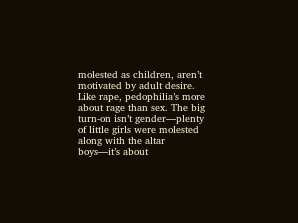molested as children, aren’t motivated by adult desire. Like rape, pedophilia’s more about rage than sex. The big turn-on isn’t gender—plenty of little girls were molested along with the altar boys—it’s about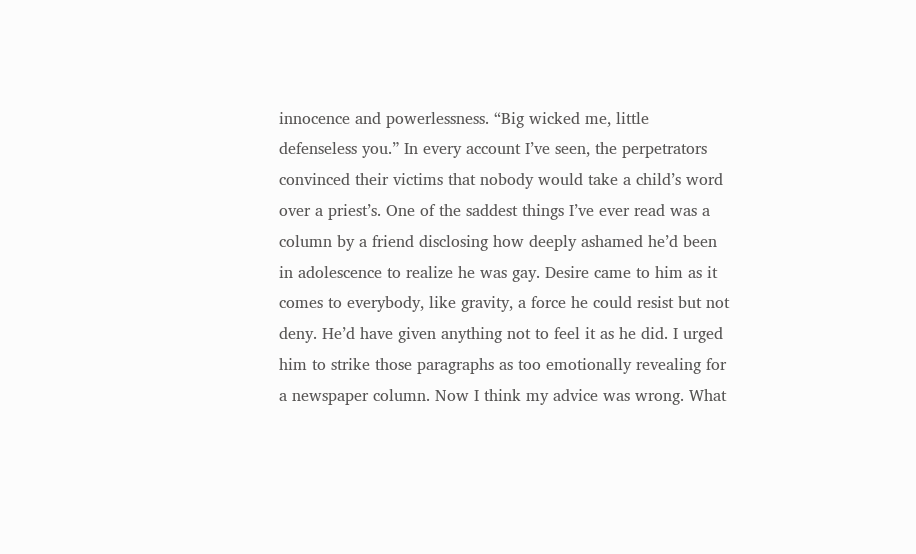innocence and powerlessness. “Big wicked me, little defenseless you.” In every account I’ve seen, the perpetrators convinced their victims that nobody would take a child’s word over a priest’s. One of the saddest things I’ve ever read was a column by a friend disclosing how deeply ashamed he’d been in adolescence to realize he was gay. Desire came to him as it comes to everybody, like gravity, a force he could resist but not deny. He’d have given anything not to feel it as he did. I urged him to strike those paragraphs as too emotionally revealing for a newspaper column. Now I think my advice was wrong. What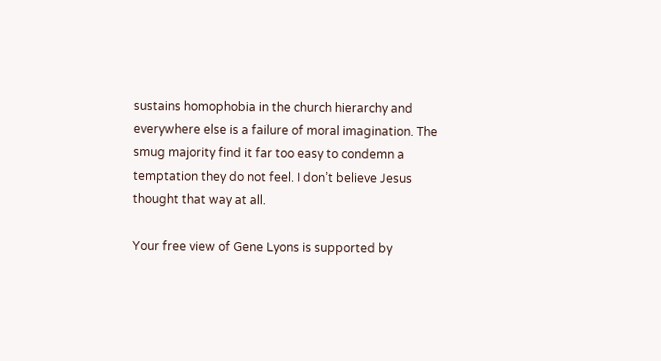sustains homophobia in the church hierarchy and everywhere else is a failure of moral imagination. The smug majority find it far too easy to condemn a temptation they do not feel. I don’t believe Jesus thought that way at all.

Your free view of Gene Lyons is supported by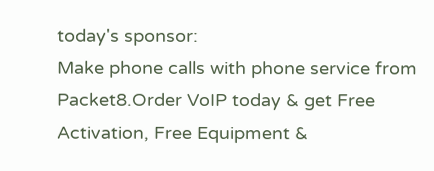today's sponsor:
Make phone calls with phone service from Packet8.Order VoIP today & get Free Activation, Free Equipment &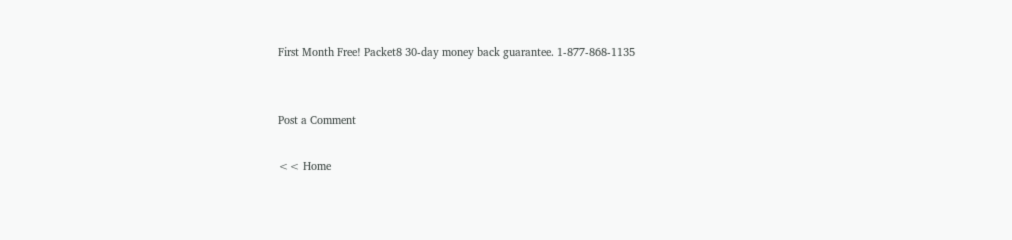First Month Free! Packet8 30-day money back guarantee. 1-877-868-1135


Post a Comment

<< Home